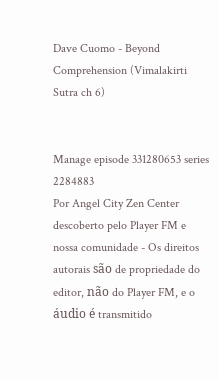Dave Cuomo - Beyond Comprehension (Vimalakirti Sutra ch 6)


Manage episode 331280653 series 2284883
Por Angel City Zen Center descoberto pelo Player FM e nossa comunidade - Os direitos autorais são de propriedade do editor, não do Player FM, e o áudio é transmitido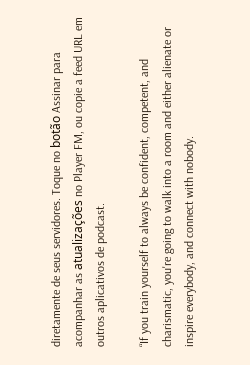diretamente de seus servidores. Toque no botão Assinar para acompanhar as atualizações no Player FM, ou copie a feed URL em outros aplicativos de podcast.

“If you train yourself to always be confident, competent, and charismatic, you're going to walk into a room and either alienate or inspire everybody, and connect with nobody.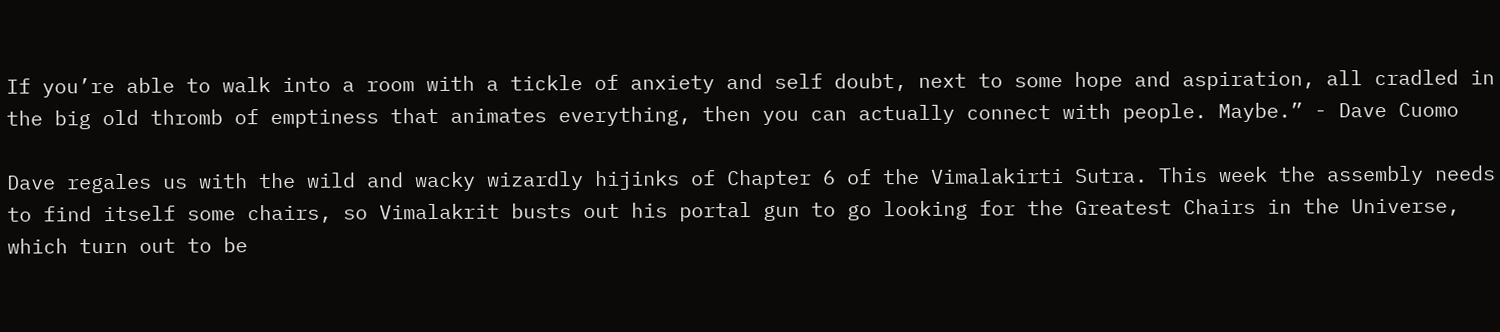If you’re able to walk into a room with a tickle of anxiety and self doubt, next to some hope and aspiration, all cradled in the big old thromb of emptiness that animates everything, then you can actually connect with people. Maybe.” - Dave Cuomo

Dave regales us with the wild and wacky wizardly hijinks of Chapter 6 of the Vimalakirti Sutra. This week the assembly needs to find itself some chairs, so Vimalakrit busts out his portal gun to go looking for the Greatest Chairs in the Universe, which turn out to be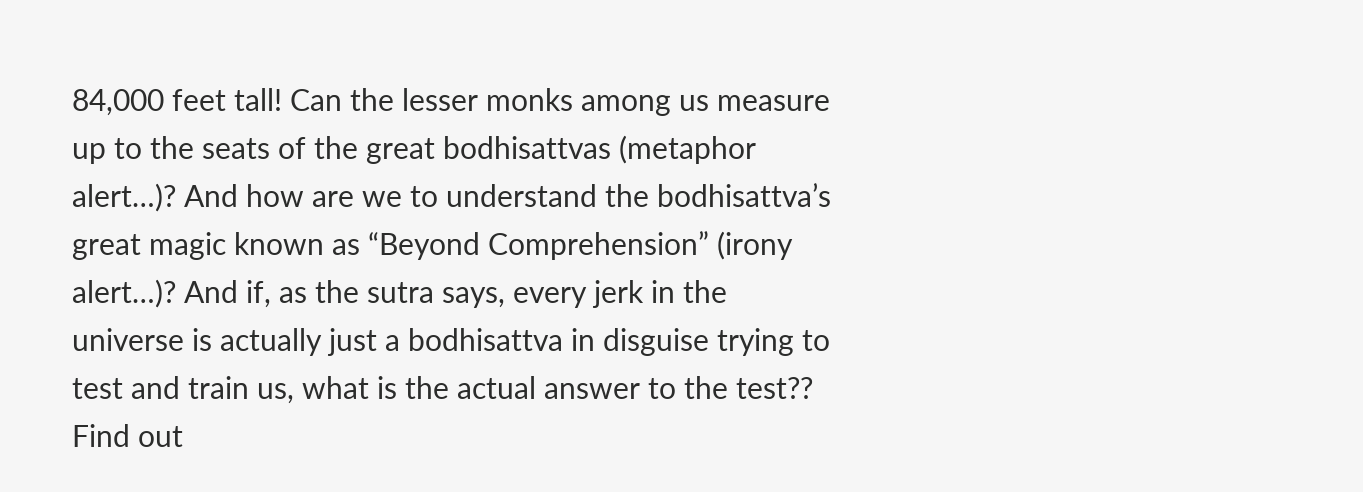84,000 feet tall! Can the lesser monks among us measure up to the seats of the great bodhisattvas (metaphor alert…)? And how are we to understand the bodhisattva’s great magic known as “Beyond Comprehension” (irony alert…)? And if, as the sutra says, every jerk in the universe is actually just a bodhisattva in disguise trying to test and train us, what is the actual answer to the test?? Find out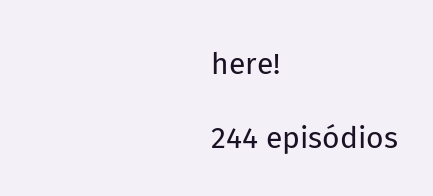here!

244 episódios